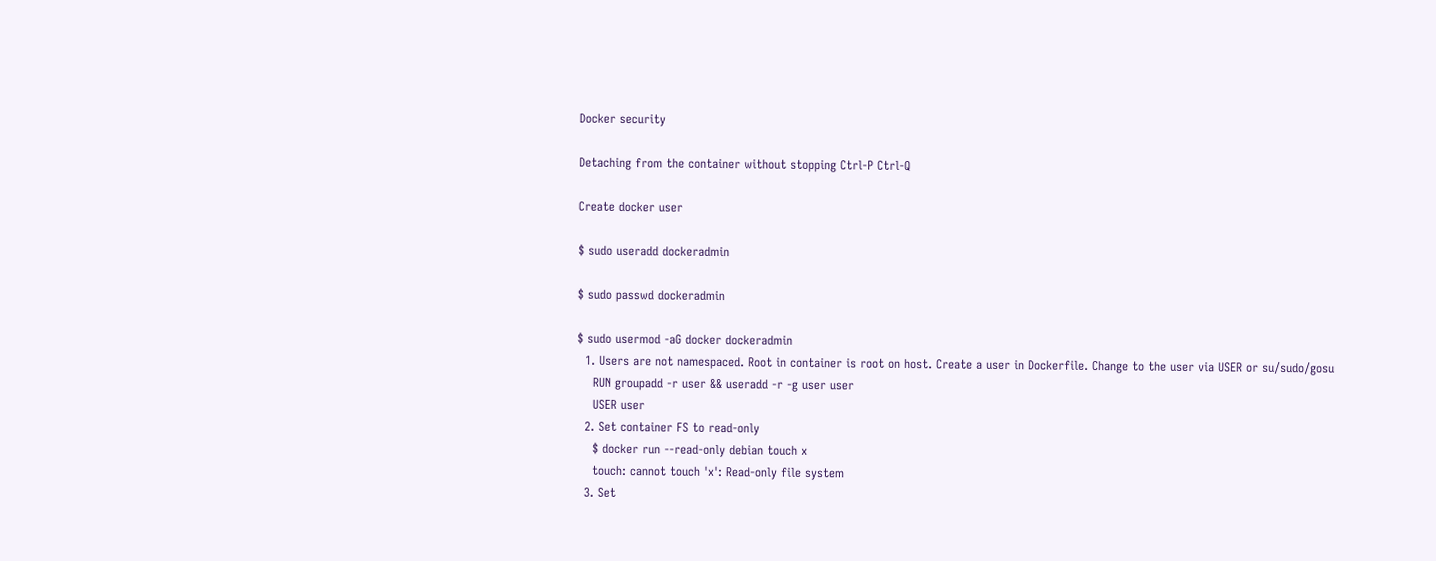Docker security

Detaching from the container without stopping Ctrl-P Ctrl-Q

Create docker user

$ sudo useradd dockeradmin

$ sudo passwd dockeradmin

$ sudo usermod -aG docker dockeradmin
  1. Users are not namespaced. Root in container is root on host. Create a user in Dockerfile. Change to the user via USER or su/sudo/gosu
    RUN groupadd -r user && useradd -r -g user user
    USER user
  2. Set container FS to read-only
    $ docker run --read-only debian touch x
    touch: cannot touch 'x': Read-only file system
  3. Set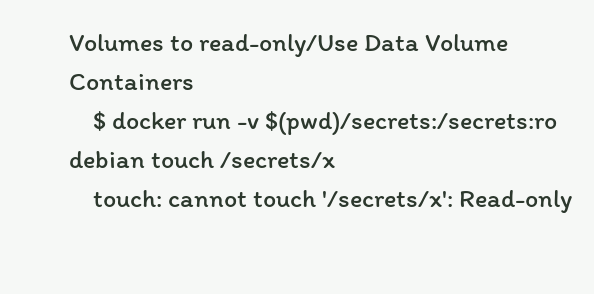Volumes to read-only/Use Data Volume Containers
    $ docker run -v $(pwd)/secrets:/secrets:ro debian touch /secrets/x
    touch: cannot touch '/secrets/x': Read-only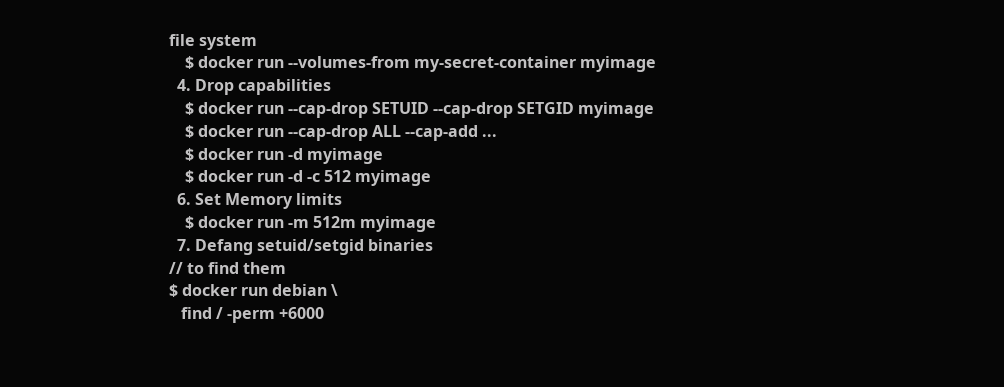file system
    $ docker run --volumes-from my-secret-container myimage
  4. Drop capabilities
    $ docker run --cap-drop SETUID --cap-drop SETGID myimage
    $ docker run --cap-drop ALL --cap-add ...
    $ docker run -d myimage
    $ docker run -d -c 512 myimage
  6. Set Memory limits
    $ docker run -m 512m myimage
  7. Defang setuid/setgid binaries
// to find them
$ docker run debian \
   find / -perm +6000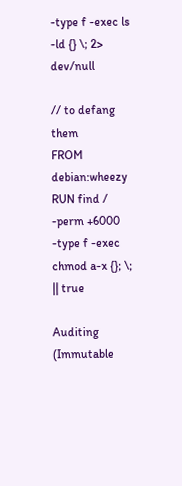-type f -exec ls -ld {} \; 2> dev/null

// to defang them
FROM debian:wheezy
RUN find / -perm +6000 -type f -exec chmod a-x {}; \; || true

Auditing (Immutable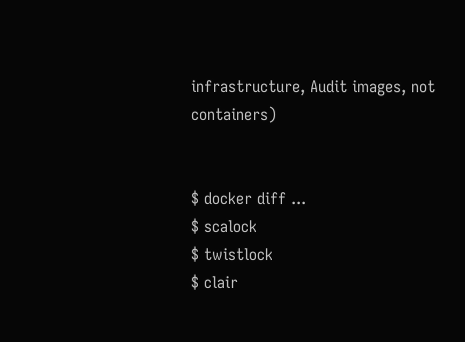infrastructure, Audit images, not containers)


$ docker diff ...
$ scalock
$ twistlock
$ clair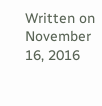Written on November 16, 2016